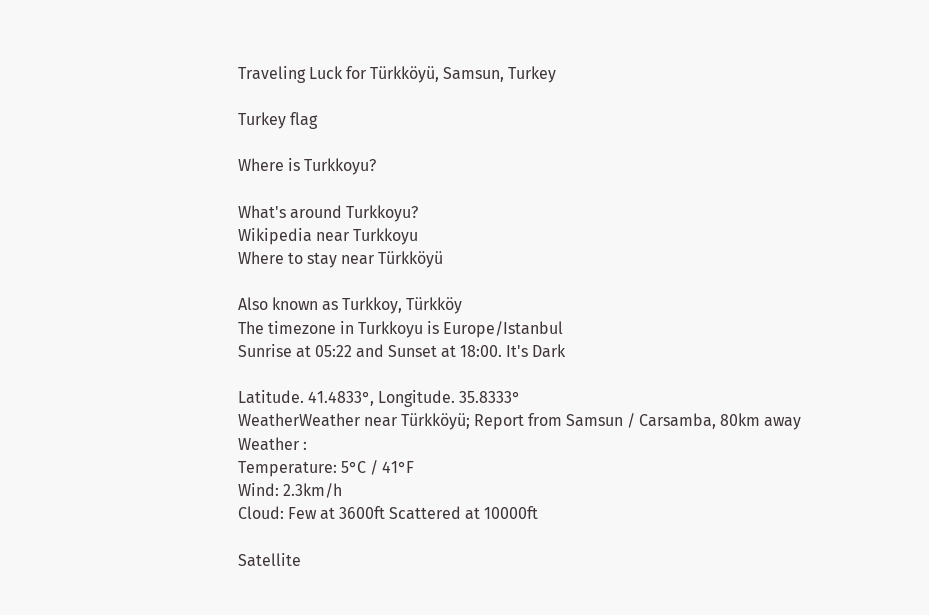Traveling Luck for Türkköyü, Samsun, Turkey

Turkey flag

Where is Turkkoyu?

What's around Turkkoyu?
Wikipedia near Turkkoyu
Where to stay near Türkköyü

Also known as Turkkoy, Türkköy
The timezone in Turkkoyu is Europe/Istanbul
Sunrise at 05:22 and Sunset at 18:00. It's Dark

Latitude. 41.4833°, Longitude. 35.8333°
WeatherWeather near Türkköyü; Report from Samsun / Carsamba, 80km away
Weather :
Temperature: 5°C / 41°F
Wind: 2.3km/h
Cloud: Few at 3600ft Scattered at 10000ft

Satellite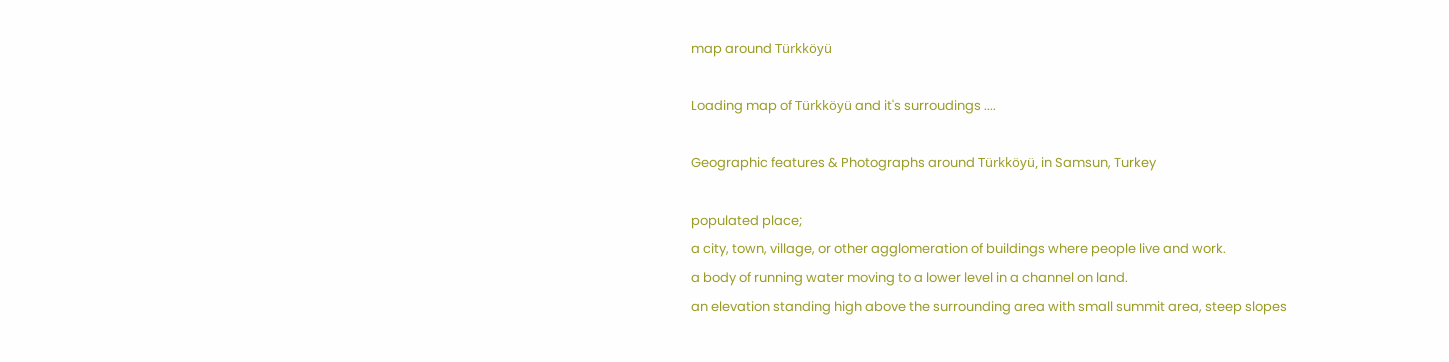map around Türkköyü

Loading map of Türkköyü and it's surroudings ....

Geographic features & Photographs around Türkköyü, in Samsun, Turkey

populated place;
a city, town, village, or other agglomeration of buildings where people live and work.
a body of running water moving to a lower level in a channel on land.
an elevation standing high above the surrounding area with small summit area, steep slopes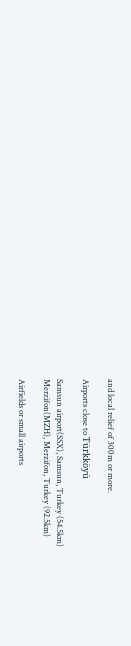and local relief of 300m or more.

Airports close to Türkköyü

Samsun airport(SSX), Samsun, Turkey (54.5km)
Merzifon(MZH), Merzifon, Turkey (92.5km)

Airfields or small airports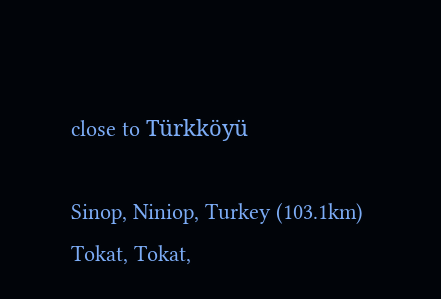close to Türkköyü

Sinop, Niniop, Turkey (103.1km)
Tokat, Tokat,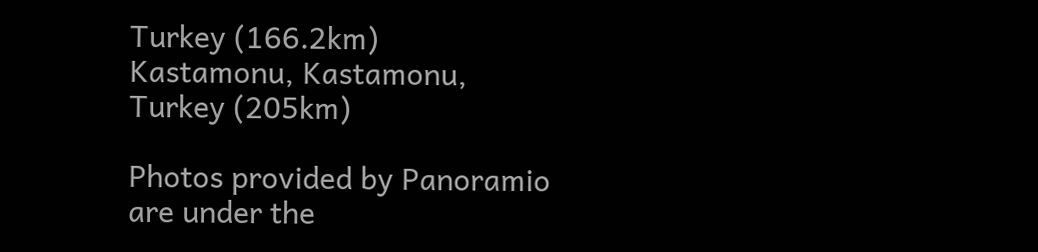Turkey (166.2km)
Kastamonu, Kastamonu, Turkey (205km)

Photos provided by Panoramio are under the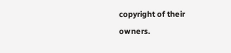copyright of their owners.